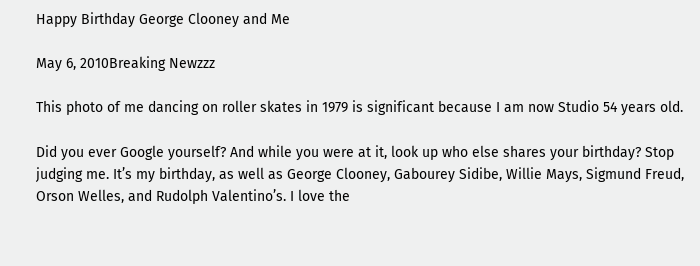Happy Birthday George Clooney and Me

May 6, 2010Breaking Newzzz

This photo of me dancing on roller skates in 1979 is significant because I am now Studio 54 years old.

Did you ever Google yourself? And while you were at it, look up who else shares your birthday? Stop judging me. It’s my birthday, as well as George Clooney, Gabourey Sidibe, Willie Mays, Sigmund Freud, Orson Welles, and Rudolph Valentino’s. I love the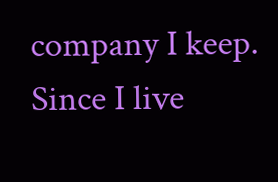company I keep. Since I live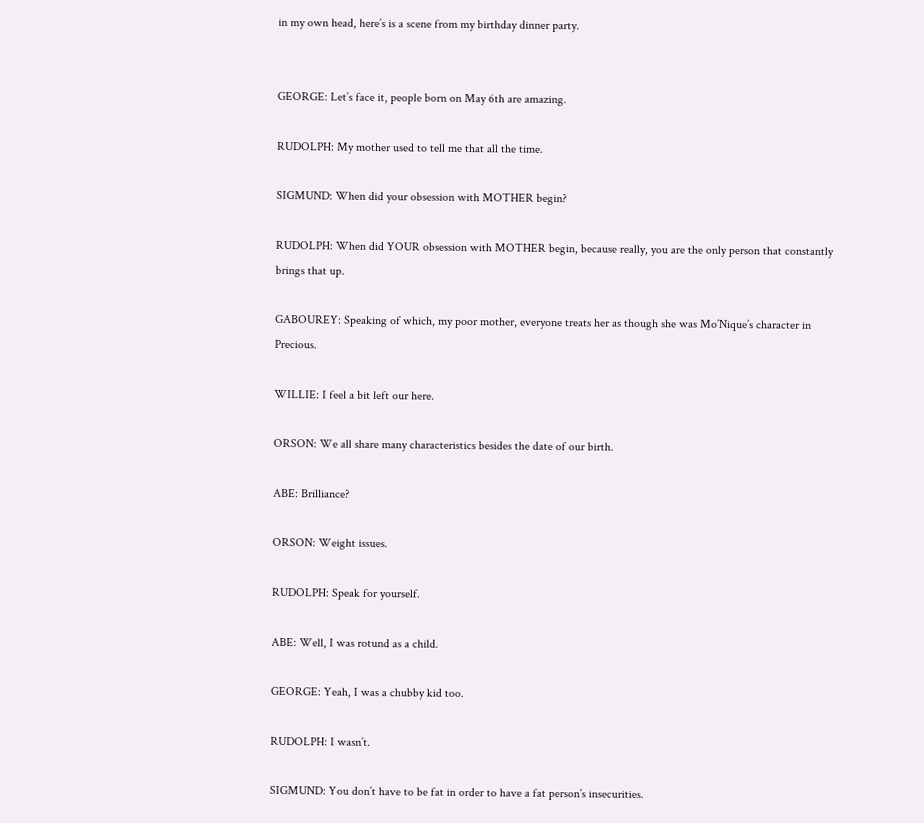in my own head, here’s is a scene from my birthday dinner party.


GEORGE: Let’s face it, people born on May 6th are amazing.

RUDOLPH: My mother used to tell me that all the time.

SIGMUND: When did your obsession with MOTHER begin?

RUDOLPH: When did YOUR obsession with MOTHER begin, because really, you are the only person that constantly brings that up.

GABOUREY: Speaking of which, my poor mother, everyone treats her as though she was Mo’Nique’s character in Precious.

WILLIE: I feel a bit left our here.

ORSON: We all share many characteristics besides the date of our birth.

ABE: Brilliance?

ORSON: Weight issues.

RUDOLPH: Speak for yourself.

ABE: Well, I was rotund as a child.

GEORGE: Yeah, I was a chubby kid too.

RUDOLPH: I wasn’t.

SIGMUND: You don’t have to be fat in order to have a fat person’s insecurities.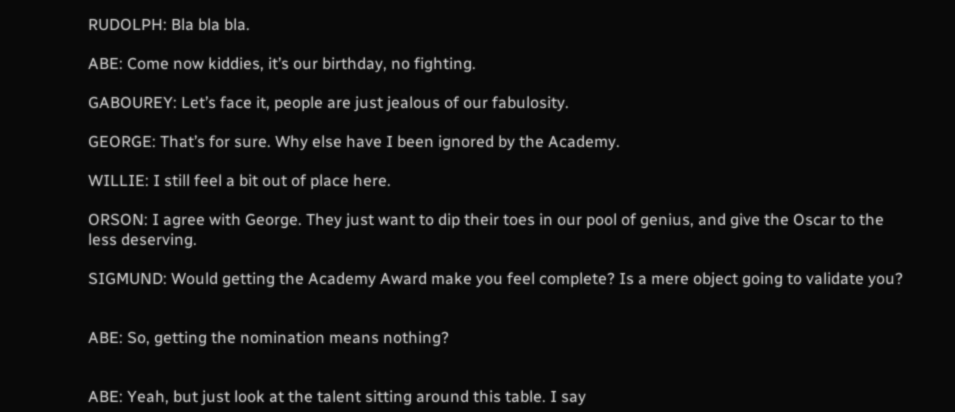RUDOLPH: Bla bla bla.

ABE: Come now kiddies, it’s our birthday, no fighting.

GABOUREY: Let’s face it, people are just jealous of our fabulosity.

GEORGE: That’s for sure. Why else have I been ignored by the Academy.

WILLIE: I still feel a bit out of place here.

ORSON: I agree with George. They just want to dip their toes in our pool of genius, and give the Oscar to the less deserving.

SIGMUND: Would getting the Academy Award make you feel complete? Is a mere object going to validate you?


ABE: So, getting the nomination means nothing?


ABE: Yeah, but just look at the talent sitting around this table. I say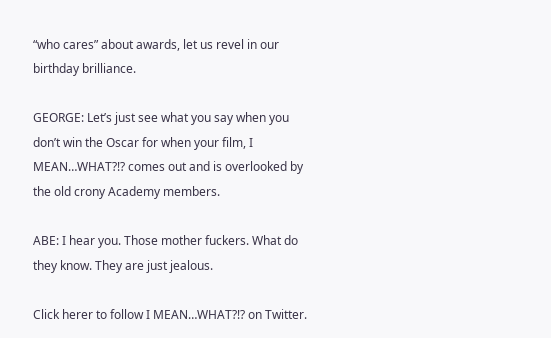“who cares” about awards, let us revel in our birthday brilliance.

GEORGE: Let’s just see what you say when you don’t win the Oscar for when your film, I MEAN…WHAT?!? comes out and is overlooked by the old crony Academy members.

ABE: I hear you. Those mother fuckers. What do they know. They are just jealous.

Click herer to follow I MEAN…WHAT?!? on Twitter.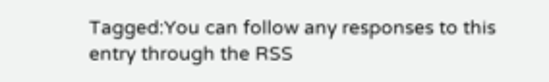Tagged:You can follow any responses to this entry through the RSS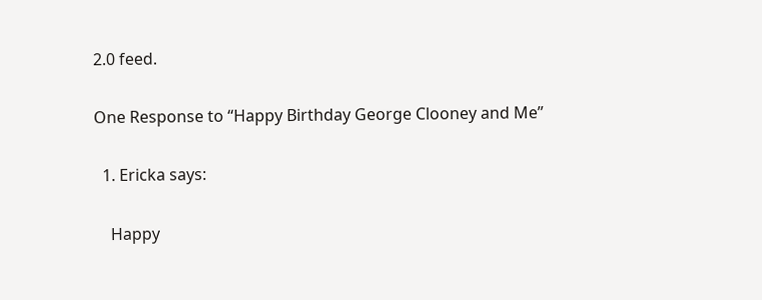2.0 feed.

One Response to “Happy Birthday George Clooney and Me”

  1. Ericka says:

    Happy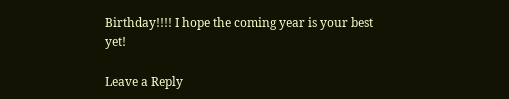Birthday!!!! I hope the coming year is your best yet!

Leave a Reply